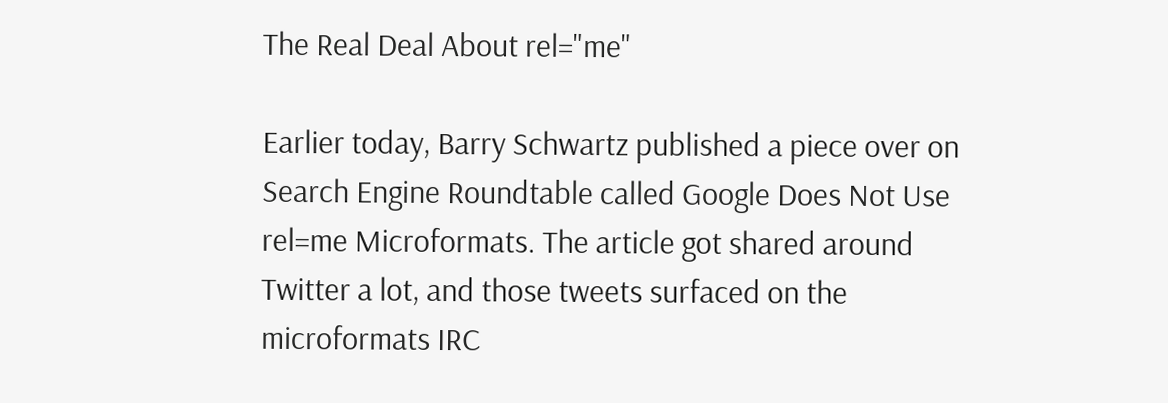The Real Deal About rel="me"

Earlier today, Barry Schwartz published a piece over on Search Engine Roundtable called Google Does Not Use rel=me Microformats. The article got shared around Twitter a lot, and those tweets surfaced on the microformats IRC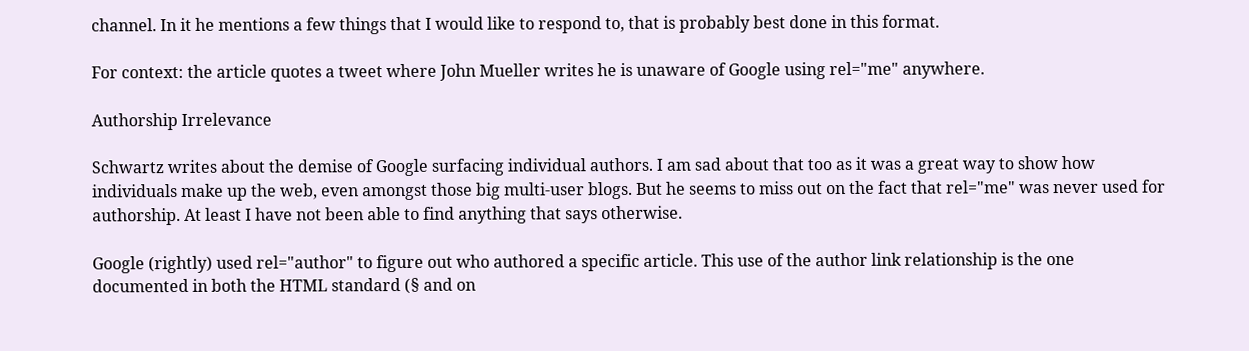channel. In it he mentions a few things that I would like to respond to, that is probably best done in this format.

For context: the article quotes a tweet where John Mueller writes he is unaware of Google using rel="me" anywhere.

Authorship Irrelevance

Schwartz writes about the demise of Google surfacing individual authors. I am sad about that too as it was a great way to show how individuals make up the web, even amongst those big multi-user blogs. But he seems to miss out on the fact that rel="me" was never used for authorship. At least I have not been able to find anything that says otherwise.

Google (rightly) used rel="author" to figure out who authored a specific article. This use of the author link relationship is the one documented in both the HTML standard (§ and on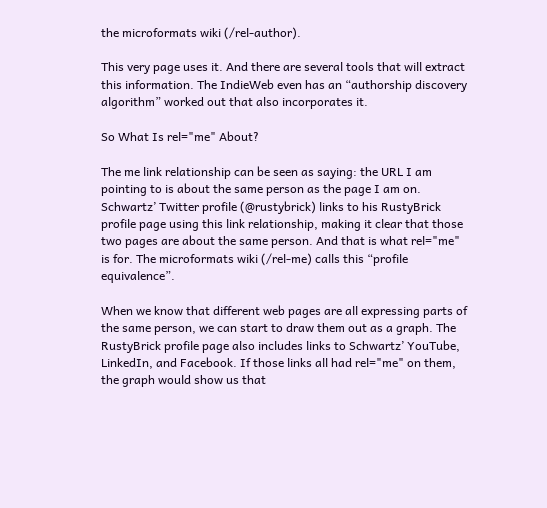the microformats wiki (/rel-author).

This very page uses it. And there are several tools that will extract this information. The IndieWeb even has an “authorship discovery algorithm” worked out that also incorporates it.

So What Is rel="me" About?

The me link relationship can be seen as saying: the URL I am pointing to is about the same person as the page I am on. Schwartz’ Twitter profile (@rustybrick) links to his RustyBrick profile page using this link relationship, making it clear that those two pages are about the same person. And that is what rel="me" is for. The microformats wiki (/rel-me) calls this “profile equivalence”.

When we know that different web pages are all expressing parts of the same person, we can start to draw them out as a graph. The RustyBrick profile page also includes links to Schwartz’ YouTube, LinkedIn, and Facebook. If those links all had rel="me" on them, the graph would show us that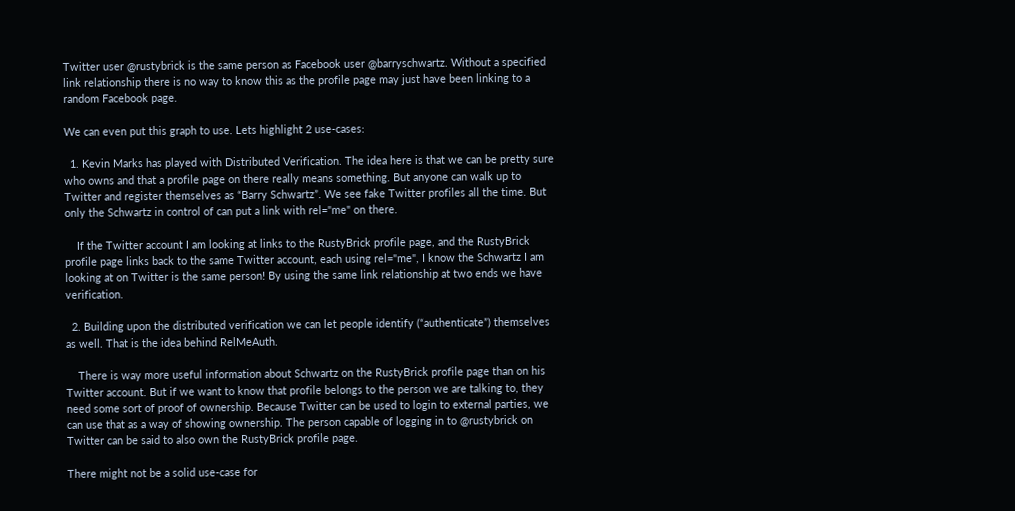Twitter user @rustybrick is the same person as Facebook user @barryschwartz. Without a specified link relationship there is no way to know this as the profile page may just have been linking to a random Facebook page.

We can even put this graph to use. Lets highlight 2 use-cases:

  1. Kevin Marks has played with Distributed Verification. The idea here is that we can be pretty sure who owns and that a profile page on there really means something. But anyone can walk up to Twitter and register themselves as “Barry Schwartz”. We see fake Twitter profiles all the time. But only the Schwartz in control of can put a link with rel="me" on there.

    If the Twitter account I am looking at links to the RustyBrick profile page, and the RustyBrick profile page links back to the same Twitter account, each using rel="me", I know the Schwartz I am looking at on Twitter is the same person! By using the same link relationship at two ends we have verification.

  2. Building upon the distributed verification we can let people identify (“authenticate”) themselves as well. That is the idea behind RelMeAuth.

    There is way more useful information about Schwartz on the RustyBrick profile page than on his Twitter account. But if we want to know that profile belongs to the person we are talking to, they need some sort of proof of ownership. Because Twitter can be used to login to external parties, we can use that as a way of showing ownership. The person capable of logging in to @rustybrick on Twitter can be said to also own the RustyBrick profile page.

There might not be a solid use-case for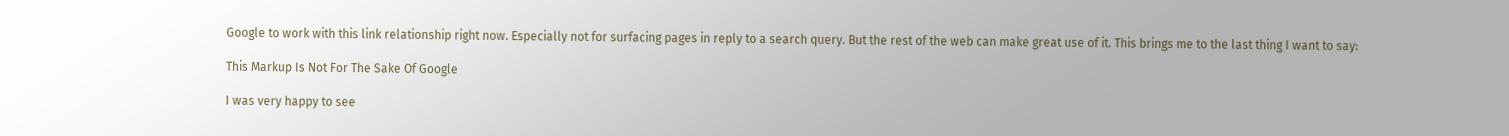Google to work with this link relationship right now. Especially not for surfacing pages in reply to a search query. But the rest of the web can make great use of it. This brings me to the last thing I want to say:

This Markup Is Not For The Sake Of Google

I was very happy to see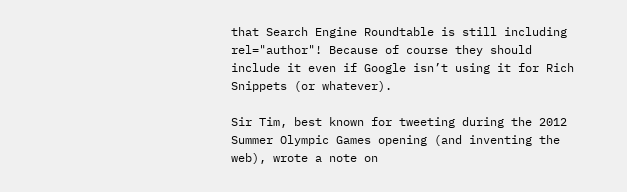that Search Engine Roundtable is still including rel="author"! Because of course they should include it even if Google isn’t using it for Rich Snippets (or whatever).

Sir Tim, best known for tweeting during the 2012 Summer Olympic Games opening (and inventing the web), wrote a note on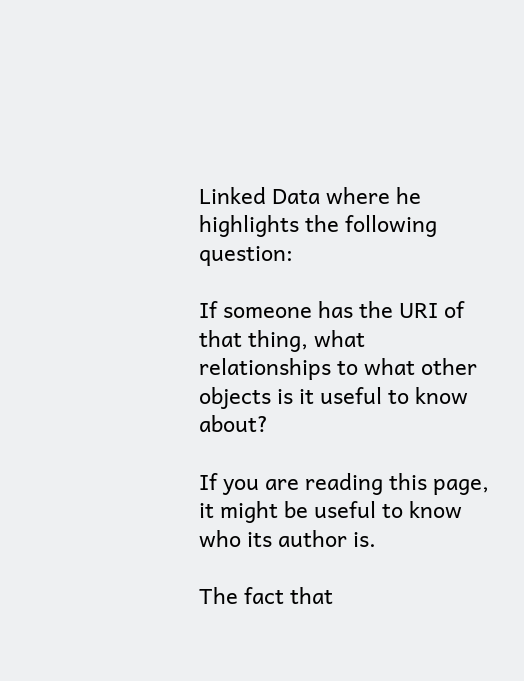Linked Data where he highlights the following question:

If someone has the URI of that thing, what relationships to what other objects is it useful to know about?

If you are reading this page, it might be useful to know who its author is.

The fact that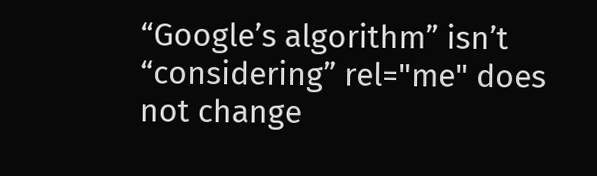“Google’s algorithm” isn’t “considering” rel="me" does not change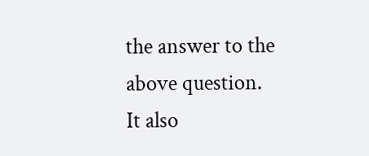the answer to the above question. It also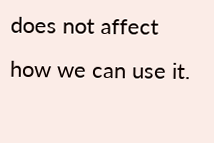does not affect how we can use it.